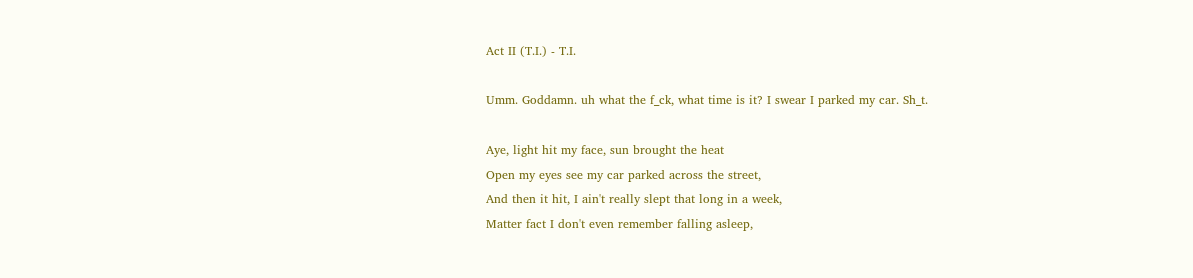Act II (T.I.) - T.I.

Umm. Goddamn. uh what the f_ck, what time is it? I swear I parked my car. Sh_t.

Aye, light hit my face, sun brought the heat
Open my eyes see my car parked across the street,
And then it hit, I ain't really slept that long in a week,
Matter fact I don't even remember falling asleep,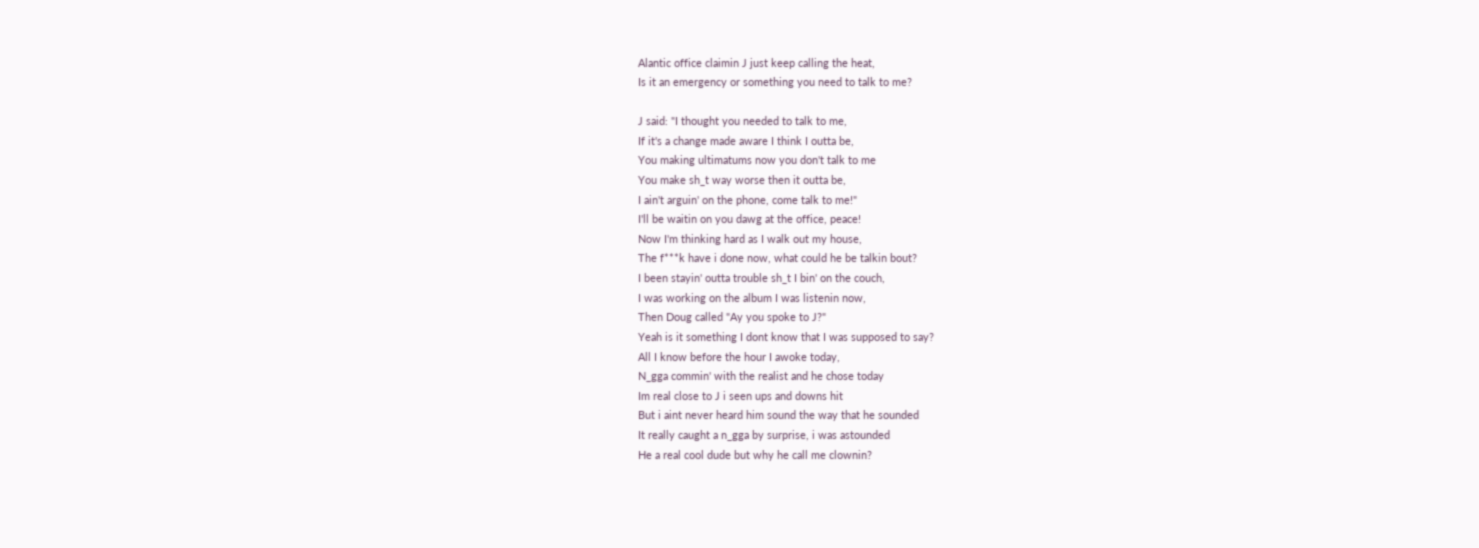Alantic office claimin J just keep calling the heat,
Is it an emergency or something you need to talk to me?

J said: "I thought you needed to talk to me,
If it's a change made aware I think I outta be,
You making ultimatums now you don't talk to me
You make sh_t way worse then it outta be,
I ain't arguin' on the phone, come talk to me!"
I'll be waitin on you dawg at the office, peace!
Now I'm thinking hard as I walk out my house,
The f***k have i done now, what could he be talkin bout?
I been stayin' outta trouble sh_t I bin' on the couch,
I was working on the album I was listenin now,
Then Doug called "Ay you spoke to J?"
Yeah is it something I dont know that I was supposed to say?
All I know before the hour I awoke today,
N_gga commin' with the realist and he chose today
Im real close to J i seen ups and downs hit
But i aint never heard him sound the way that he sounded
It really caught a n_gga by surprise, i was astounded
He a real cool dude but why he call me clownin?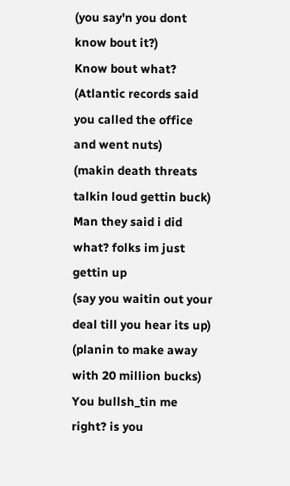(you say'n you dont know bout it?)
Know bout what?
(Atlantic records said you called the office and went nuts)
(makin death threats talkin loud gettin buck)
Man they said i did what? folks im just gettin up
(say you waitin out your deal till you hear its up)
(planin to make away with 20 million bucks)
You bullsh_tin me right? is you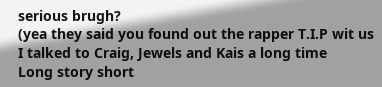serious brugh?
(yea they said you found out the rapper T.I.P wit us
I talked to Craig, Jewels and Kais a long time
Long story short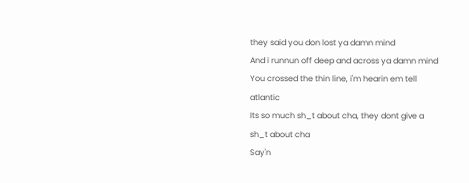they said you don lost ya damn mind
And i runnun off deep and across ya damn mind
You crossed the thin line, i'm hearin em tell atlantic
Its so much sh_t about cha, they dont give a sh_t about cha
Say'n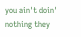you ain't doin' nothing they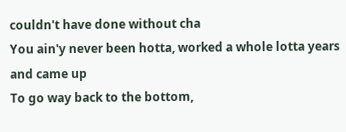couldn't have done without cha
You ain'y never been hotta, worked a whole lotta years and came up
To go way back to the bottom,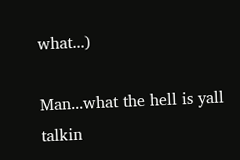what...)

Man...what the hell is yall talkin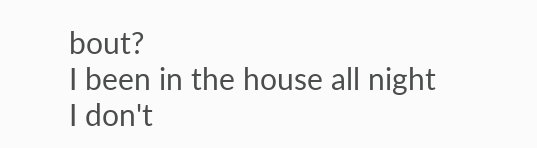bout?
I been in the house all night
I don't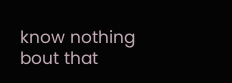know nothing bout that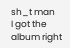sh_t man
I got the album right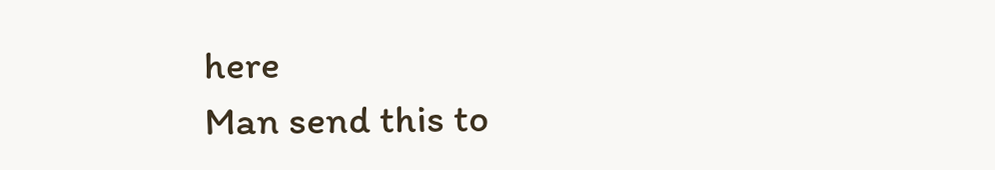here
Man send this to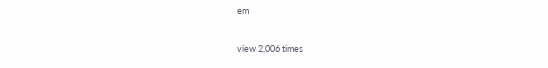em

view 2,006 times